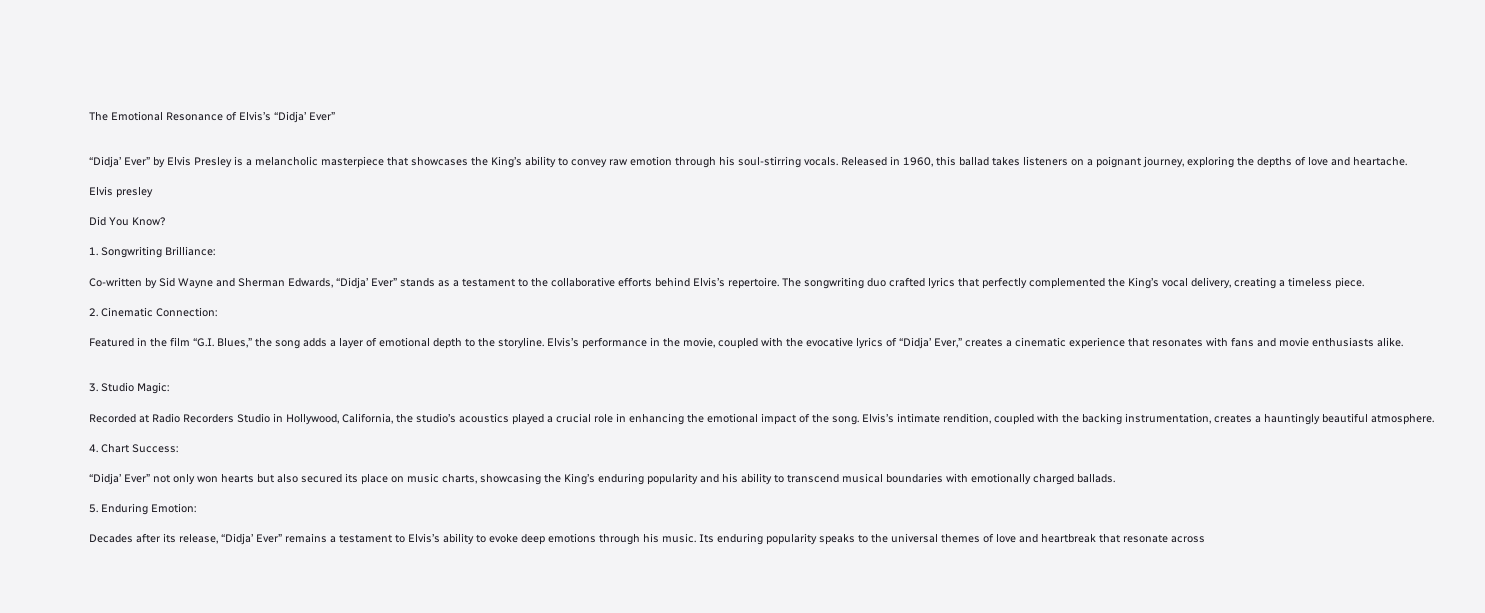The Emotional Resonance of Elvis’s “Didja’ Ever”


“Didja’ Ever” by Elvis Presley is a melancholic masterpiece that showcases the King’s ability to convey raw emotion through his soul-stirring vocals. Released in 1960, this ballad takes listeners on a poignant journey, exploring the depths of love and heartache.

Elvis presley

Did You Know?

1. Songwriting Brilliance:

Co-written by Sid Wayne and Sherman Edwards, “Didja’ Ever” stands as a testament to the collaborative efforts behind Elvis’s repertoire. The songwriting duo crafted lyrics that perfectly complemented the King’s vocal delivery, creating a timeless piece.

2. Cinematic Connection:

Featured in the film “G.I. Blues,” the song adds a layer of emotional depth to the storyline. Elvis’s performance in the movie, coupled with the evocative lyrics of “Didja’ Ever,” creates a cinematic experience that resonates with fans and movie enthusiasts alike.


3. Studio Magic:

Recorded at Radio Recorders Studio in Hollywood, California, the studio’s acoustics played a crucial role in enhancing the emotional impact of the song. Elvis’s intimate rendition, coupled with the backing instrumentation, creates a hauntingly beautiful atmosphere.

4. Chart Success:

“Didja’ Ever” not only won hearts but also secured its place on music charts, showcasing the King’s enduring popularity and his ability to transcend musical boundaries with emotionally charged ballads.

5. Enduring Emotion:

Decades after its release, “Didja’ Ever” remains a testament to Elvis’s ability to evoke deep emotions through his music. Its enduring popularity speaks to the universal themes of love and heartbreak that resonate across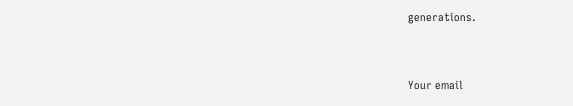generations.


Your email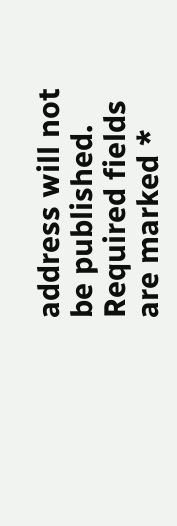address will not be published. Required fields are marked *